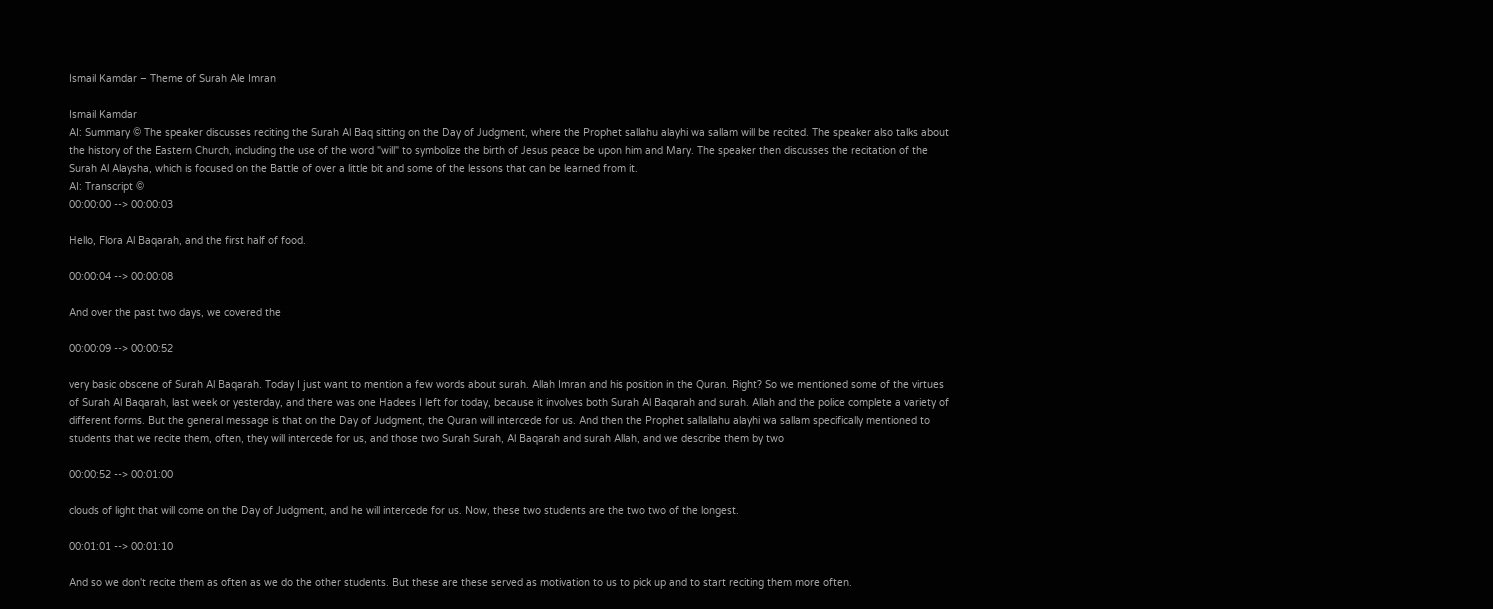Ismail Kamdar – Theme of Surah Ale Imran

Ismail Kamdar
AI: Summary © The speaker discusses reciting the Surah Al Baq sitting on the Day of Judgment, where the Prophet sallahu alayhi wa sallam will be recited. The speaker also talks about the history of the Eastern Church, including the use of the word "will" to symbolize the birth of Jesus peace be upon him and Mary. The speaker then discusses the recitation of the Surah Al Alaysha, which is focused on the Battle of over a little bit and some of the lessons that can be learned from it.
AI: Transcript ©
00:00:00 --> 00:00:03

Hello, Flora Al Baqarah, and the first half of food.

00:00:04 --> 00:00:08

And over the past two days, we covered the

00:00:09 --> 00:00:52

very basic obscene of Surah Al Baqarah. Today I just want to mention a few words about surah. Allah Imran and his position in the Quran. Right? So we mentioned some of the virtues of Surah Al Baqarah, last week or yesterday, and there was one Hadees I left for today, because it involves both Surah Al Baqarah and surah. Allah and the police complete a variety of different forms. But the general message is that on the Day of Judgment, the Quran will intercede for us. And then the Prophet sallallahu alayhi wa sallam specifically mentioned to students that we recite them, often, they will intercede for us, and those two Surah Surah, Al Baqarah and surah Allah, and we describe them by two

00:00:52 --> 00:01:00

clouds of light that will come on the Day of Judgment, and he will intercede for us. Now, these two students are the two two of the longest.

00:01:01 --> 00:01:10

And so we don't recite them as often as we do the other students. But these are these served as motivation to us to pick up and to start reciting them more often.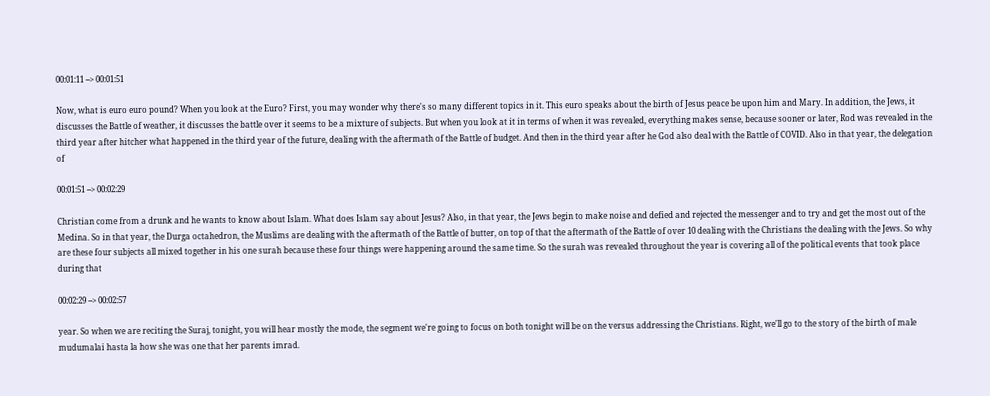00:01:11 --> 00:01:51

Now, what is euro euro pound? When you look at the Euro? First, you may wonder why there's so many different topics in it. This euro speaks about the birth of Jesus peace be upon him and Mary. In addition, the Jews, it discusses the Battle of weather, it discusses the battle over it seems to be a mixture of subjects. But when you look at it in terms of when it was revealed, everything makes sense, because sooner or later, Rod was revealed in the third year after hitcher what happened in the third year of the future, dealing with the aftermath of the Battle of budget. And then in the third year after he God also deal with the Battle of COVID. Also in that year, the delegation of

00:01:51 --> 00:02:29

Christian come from a drunk and he wants to know about Islam. What does Islam say about Jesus? Also, in that year, the Jews begin to make noise and defied and rejected the messenger and to try and get the most out of the Medina. So in that year, the Durga octahedron, the Muslims are dealing with the aftermath of the Battle of butter, on top of that the aftermath of the Battle of over 10 dealing with the Christians the dealing with the Jews. So why are these four subjects all mixed together in his one surah because these four things were happening around the same time. So the surah was revealed throughout the year is covering all of the political events that took place during that

00:02:29 --> 00:02:57

year. So when we are reciting the Suraj, tonight, you will hear mostly the mode, the segment we're going to focus on both tonight will be on the versus addressing the Christians. Right, we'll go to the story of the birth of male mudumalai hasta la how she was one that her parents imrad.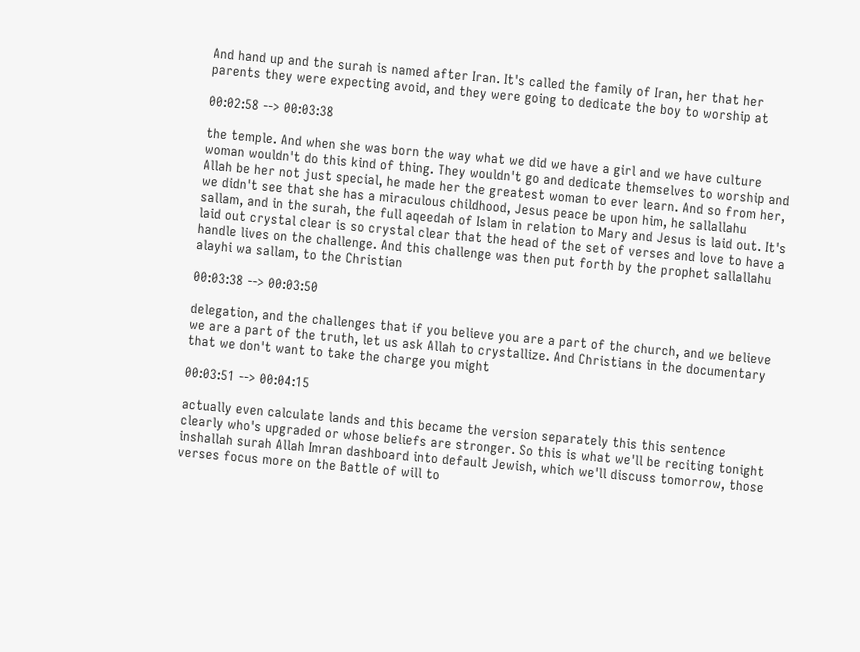And hand up and the surah is named after Iran. It's called the family of Iran, her that her parents they were expecting avoid, and they were going to dedicate the boy to worship at

00:02:58 --> 00:03:38

the temple. And when she was born the way what we did we have a girl and we have culture woman wouldn't do this kind of thing. They wouldn't go and dedicate themselves to worship and Allah be her not just special, he made her the greatest woman to ever learn. And so from her, we didn't see that she has a miraculous childhood, Jesus peace be upon him, he sallallahu sallam, and in the surah, the full aqeedah of Islam in relation to Mary and Jesus is laid out. It's laid out crystal clear is so crystal clear that the head of the set of verses and love to have a handle lives on the challenge. And this challenge was then put forth by the prophet sallallahu alayhi wa sallam, to the Christian

00:03:38 --> 00:03:50

delegation, and the challenges that if you believe you are a part of the church, and we believe we are a part of the truth, let us ask Allah to crystallize. And Christians in the documentary that we don't want to take the charge you might

00:03:51 --> 00:04:15

actually even calculate lands and this became the version separately this this sentence clearly who's upgraded or whose beliefs are stronger. So this is what we'll be reciting tonight inshallah surah Allah Imran dashboard into default Jewish, which we'll discuss tomorrow, those verses focus more on the Battle of will to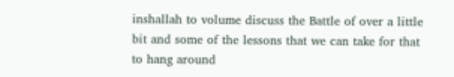inshallah to volume discuss the Battle of over a little bit and some of the lessons that we can take for that to hang around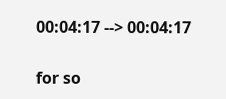00:04:17 --> 00:04:17

for so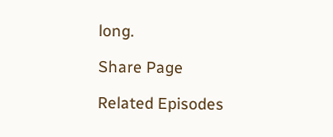long.

Share Page

Related Episodes